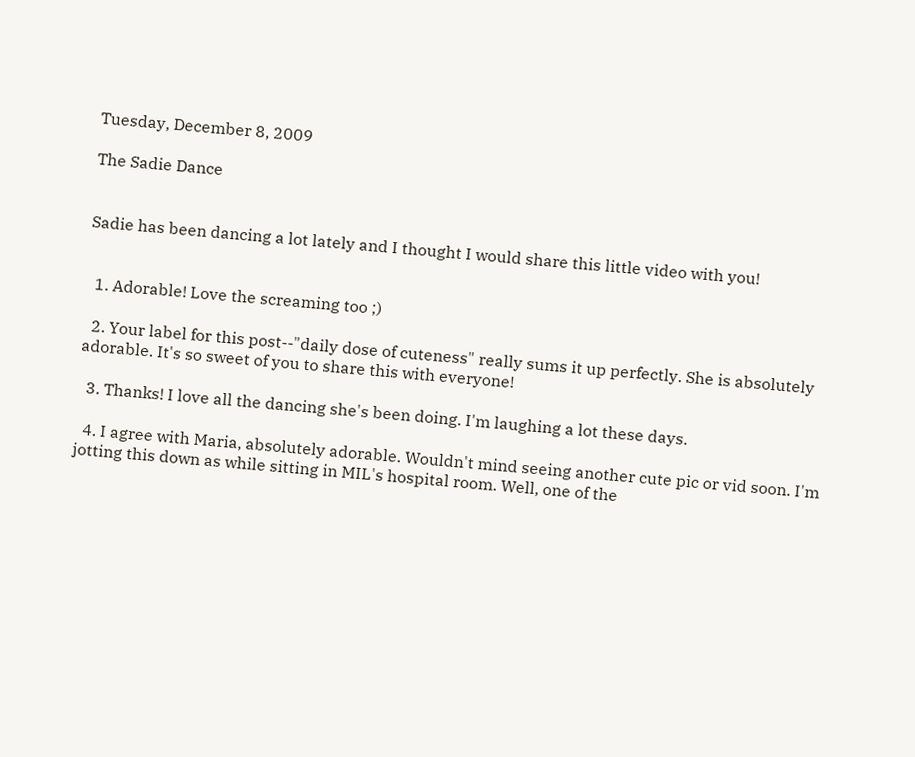Tuesday, December 8, 2009

The Sadie Dance


Sadie has been dancing a lot lately and I thought I would share this little video with you!


  1. Adorable! Love the screaming too ;)

  2. Your label for this post--"daily dose of cuteness" really sums it up perfectly. She is absolutely adorable. It's so sweet of you to share this with everyone!

  3. Thanks! I love all the dancing she's been doing. I'm laughing a lot these days.

  4. I agree with Maria, absolutely adorable. Wouldn't mind seeing another cute pic or vid soon. I'm jotting this down as while sitting in MIL's hospital room. Well, one of the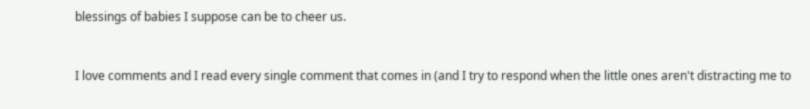blessings of babies I suppose can be to cheer us.


I love comments and I read every single comment that comes in (and I try to respond when the little ones aren't distracting me to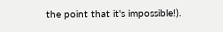the point that it's impossible!).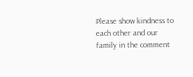Please show kindness to each other and our family in the comment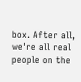box. After all, we're all real people on the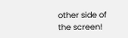other side of the screen!